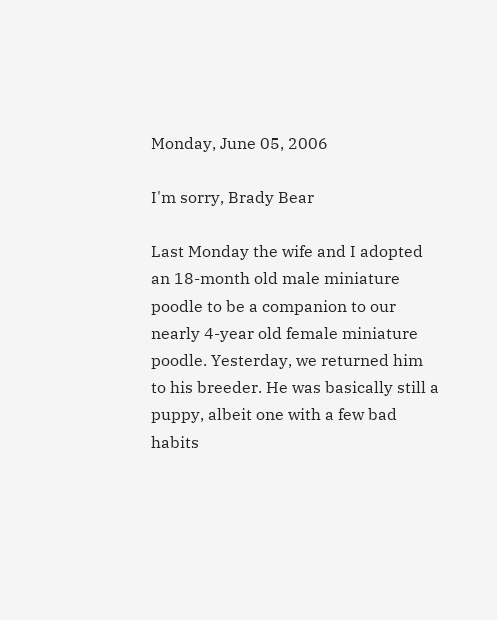Monday, June 05, 2006

I'm sorry, Brady Bear

Last Monday the wife and I adopted an 18-month old male miniature poodle to be a companion to our nearly 4-year old female miniature poodle. Yesterday, we returned him to his breeder. He was basically still a puppy, albeit one with a few bad habits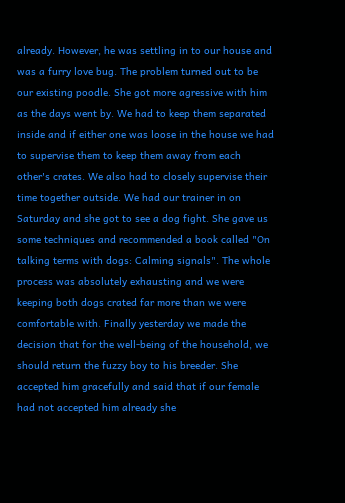already. However, he was settling in to our house and was a furry love bug. The problem turned out to be our existing poodle. She got more agressive with him as the days went by. We had to keep them separated inside and if either one was loose in the house we had to supervise them to keep them away from each other's crates. We also had to closely supervise their time together outside. We had our trainer in on Saturday and she got to see a dog fight. She gave us some techniques and recommended a book called "On talking terms with dogs: Calming signals". The whole process was absolutely exhausting and we were keeping both dogs crated far more than we were comfortable with. Finally yesterday we made the decision that for the well-being of the household, we should return the fuzzy boy to his breeder. She accepted him gracefully and said that if our female had not accepted him already she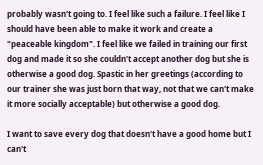probably wasn't going to. I feel like such a failure. I feel like I should have been able to make it work and create a "peaceable kingdom". I feel like we failed in training our first dog and made it so she couldn't accept another dog but she is otherwise a good dog. Spastic in her greetings (according to our trainer she was just born that way, not that we can't make it more socially acceptable) but otherwise a good dog.

I want to save every dog that doesn't have a good home but I can't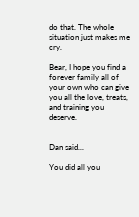do that. The whole situation just makes me cry.

Bear, I hope you find a forever family all of your own who can give you all the love, treats, and training you deserve.


Dan said...

You did all you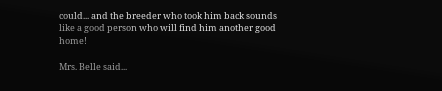could... and the breeder who took him back sounds like a good person who will find him another good home!

Mrs. Belle said...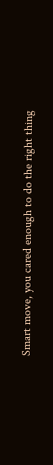Smart move, you cared enough to do the right thing